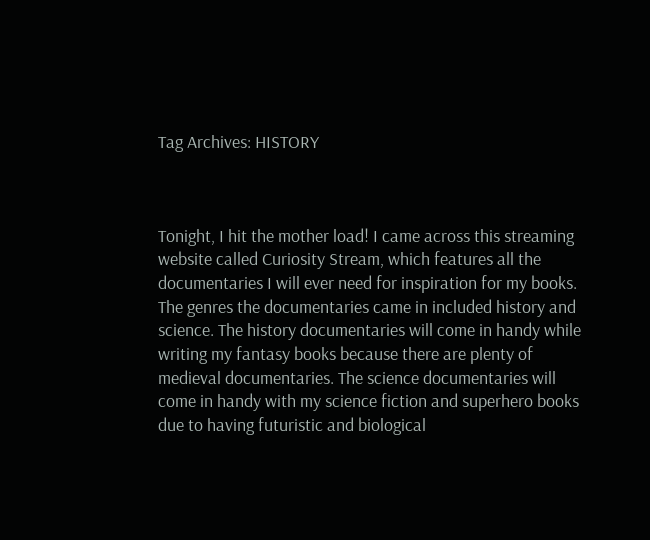Tag Archives: HISTORY



Tonight, I hit the mother load! I came across this streaming website called Curiosity Stream, which features all the documentaries I will ever need for inspiration for my books. The genres the documentaries came in included history and science. The history documentaries will come in handy while writing my fantasy books because there are plenty of medieval documentaries. The science documentaries will come in handy with my science fiction and superhero books due to having futuristic and biological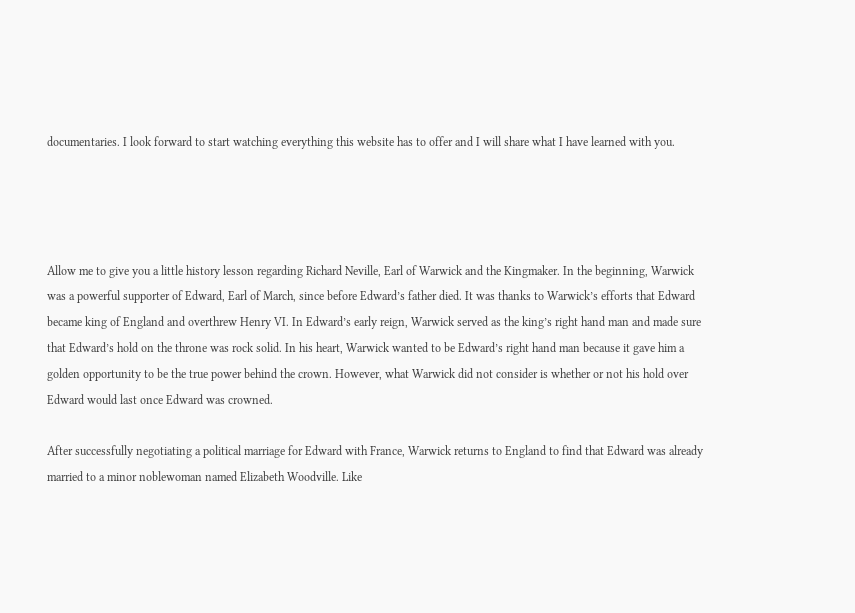documentaries. I look forward to start watching everything this website has to offer and I will share what I have learned with you.




Allow me to give you a little history lesson regarding Richard Neville, Earl of Warwick and the Kingmaker. In the beginning, Warwick was a powerful supporter of Edward, Earl of March, since before Edward’s father died. It was thanks to Warwick’s efforts that Edward became king of England and overthrew Henry VI. In Edward’s early reign, Warwick served as the king’s right hand man and made sure that Edward’s hold on the throne was rock solid. In his heart, Warwick wanted to be Edward’s right hand man because it gave him a golden opportunity to be the true power behind the crown. However, what Warwick did not consider is whether or not his hold over Edward would last once Edward was crowned.

After successfully negotiating a political marriage for Edward with France, Warwick returns to England to find that Edward was already married to a minor noblewoman named Elizabeth Woodville. Like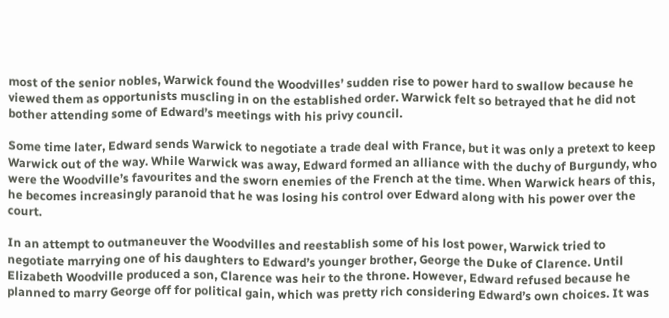most of the senior nobles, Warwick found the Woodvilles’ sudden rise to power hard to swallow because he viewed them as opportunists muscling in on the established order. Warwick felt so betrayed that he did not bother attending some of Edward’s meetings with his privy council.

Some time later, Edward sends Warwick to negotiate a trade deal with France, but it was only a pretext to keep Warwick out of the way. While Warwick was away, Edward formed an alliance with the duchy of Burgundy, who were the Woodville’s favourites and the sworn enemies of the French at the time. When Warwick hears of this, he becomes increasingly paranoid that he was losing his control over Edward along with his power over the court.

In an attempt to outmaneuver the Woodvilles and reestablish some of his lost power, Warwick tried to negotiate marrying one of his daughters to Edward’s younger brother, George the Duke of Clarence. Until Elizabeth Woodville produced a son, Clarence was heir to the throne. However, Edward refused because he planned to marry George off for political gain, which was pretty rich considering Edward’s own choices. It was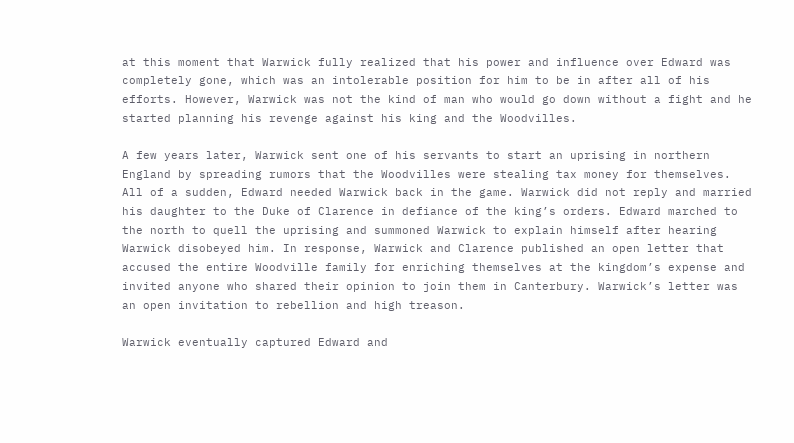at this moment that Warwick fully realized that his power and influence over Edward was completely gone, which was an intolerable position for him to be in after all of his efforts. However, Warwick was not the kind of man who would go down without a fight and he started planning his revenge against his king and the Woodvilles.

A few years later, Warwick sent one of his servants to start an uprising in northern England by spreading rumors that the Woodvilles were stealing tax money for themselves. All of a sudden, Edward needed Warwick back in the game. Warwick did not reply and married his daughter to the Duke of Clarence in defiance of the king’s orders. Edward marched to the north to quell the uprising and summoned Warwick to explain himself after hearing Warwick disobeyed him. In response, Warwick and Clarence published an open letter that accused the entire Woodville family for enriching themselves at the kingdom’s expense and invited anyone who shared their opinion to join them in Canterbury. Warwick’s letter was an open invitation to rebellion and high treason.

Warwick eventually captured Edward and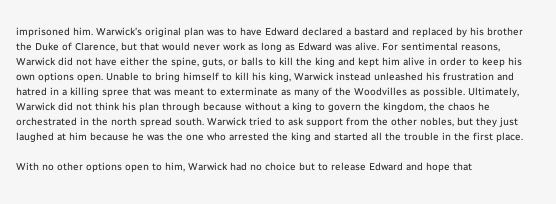imprisoned him. Warwick’s original plan was to have Edward declared a bastard and replaced by his brother the Duke of Clarence, but that would never work as long as Edward was alive. For sentimental reasons, Warwick did not have either the spine, guts, or balls to kill the king and kept him alive in order to keep his own options open. Unable to bring himself to kill his king, Warwick instead unleashed his frustration and hatred in a killing spree that was meant to exterminate as many of the Woodvilles as possible. Ultimately, Warwick did not think his plan through because without a king to govern the kingdom, the chaos he orchestrated in the north spread south. Warwick tried to ask support from the other nobles, but they just laughed at him because he was the one who arrested the king and started all the trouble in the first place.

With no other options open to him, Warwick had no choice but to release Edward and hope that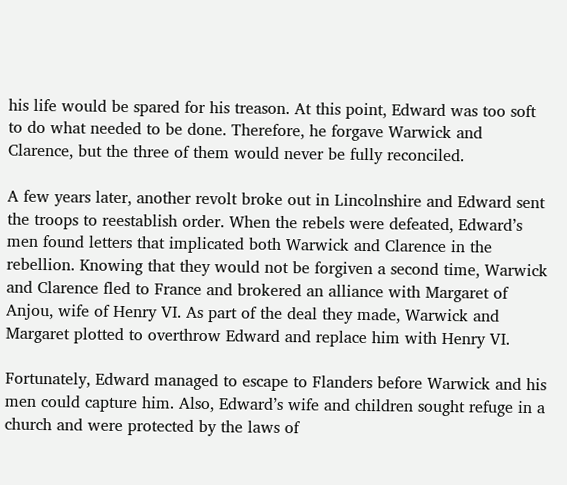his life would be spared for his treason. At this point, Edward was too soft to do what needed to be done. Therefore, he forgave Warwick and Clarence, but the three of them would never be fully reconciled.

A few years later, another revolt broke out in Lincolnshire and Edward sent the troops to reestablish order. When the rebels were defeated, Edward’s men found letters that implicated both Warwick and Clarence in the rebellion. Knowing that they would not be forgiven a second time, Warwick and Clarence fled to France and brokered an alliance with Margaret of Anjou, wife of Henry VI. As part of the deal they made, Warwick and Margaret plotted to overthrow Edward and replace him with Henry VI.

Fortunately, Edward managed to escape to Flanders before Warwick and his men could capture him. Also, Edward’s wife and children sought refuge in a church and were protected by the laws of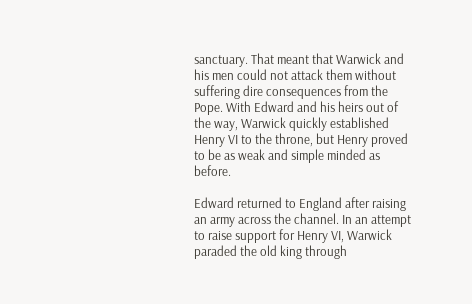sanctuary. That meant that Warwick and his men could not attack them without suffering dire consequences from the Pope. With Edward and his heirs out of the way, Warwick quickly established Henry VI to the throne, but Henry proved to be as weak and simple minded as before.

Edward returned to England after raising an army across the channel. In an attempt to raise support for Henry VI, Warwick paraded the old king through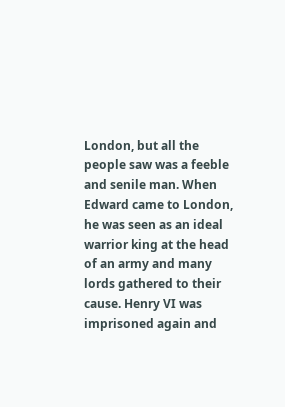London, but all the people saw was a feeble and senile man. When Edward came to London, he was seen as an ideal warrior king at the head of an army and many lords gathered to their cause. Henry VI was imprisoned again and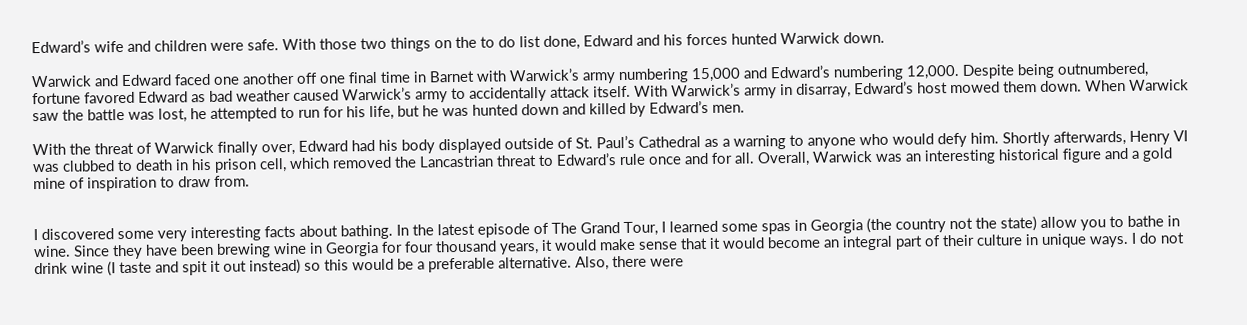Edward’s wife and children were safe. With those two things on the to do list done, Edward and his forces hunted Warwick down.

Warwick and Edward faced one another off one final time in Barnet with Warwick’s army numbering 15,000 and Edward’s numbering 12,000. Despite being outnumbered, fortune favored Edward as bad weather caused Warwick’s army to accidentally attack itself. With Warwick’s army in disarray, Edward’s host mowed them down. When Warwick saw the battle was lost, he attempted to run for his life, but he was hunted down and killed by Edward’s men.

With the threat of Warwick finally over, Edward had his body displayed outside of St. Paul’s Cathedral as a warning to anyone who would defy him. Shortly afterwards, Henry VI was clubbed to death in his prison cell, which removed the Lancastrian threat to Edward’s rule once and for all. Overall, Warwick was an interesting historical figure and a gold mine of inspiration to draw from.


I discovered some very interesting facts about bathing. In the latest episode of The Grand Tour, I learned some spas in Georgia (the country not the state) allow you to bathe in wine. Since they have been brewing wine in Georgia for four thousand years, it would make sense that it would become an integral part of their culture in unique ways. I do not drink wine (I taste and spit it out instead) so this would be a preferable alternative. Also, there were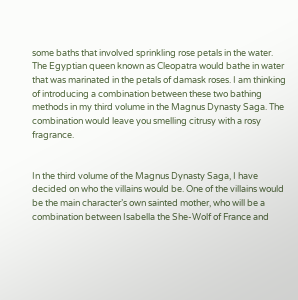some baths that involved sprinkling rose petals in the water. The Egyptian queen known as Cleopatra would bathe in water that was marinated in the petals of damask roses. I am thinking of introducing a combination between these two bathing methods in my third volume in the Magnus Dynasty Saga. The combination would leave you smelling citrusy with a rosy fragrance.


In the third volume of the Magnus Dynasty Saga, I have decided on who the villains would be. One of the villains would be the main character’s own sainted mother, who will be a combination between Isabella the She-Wolf of France and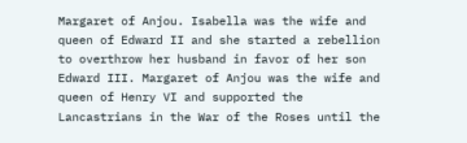Margaret of Anjou. Isabella was the wife and queen of Edward II and she started a rebellion to overthrow her husband in favor of her son Edward III. Margaret of Anjou was the wife and queen of Henry VI and supported the Lancastrians in the War of the Roses until the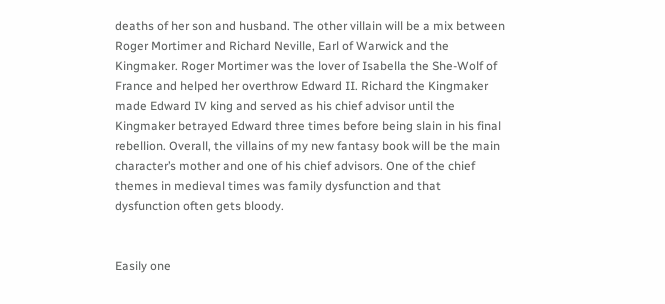deaths of her son and husband. The other villain will be a mix between Roger Mortimer and Richard Neville, Earl of Warwick and the Kingmaker. Roger Mortimer was the lover of Isabella the She-Wolf of France and helped her overthrow Edward II. Richard the Kingmaker made Edward IV king and served as his chief advisor until the Kingmaker betrayed Edward three times before being slain in his final rebellion. Overall, the villains of my new fantasy book will be the main character’s mother and one of his chief advisors. One of the chief themes in medieval times was family dysfunction and that dysfunction often gets bloody.


Easily one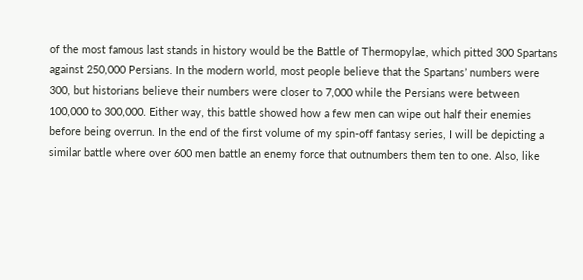of the most famous last stands in history would be the Battle of Thermopylae, which pitted 300 Spartans against 250,000 Persians. In the modern world, most people believe that the Spartans’ numbers were 300, but historians believe their numbers were closer to 7,000 while the Persians were between 100,000 to 300,000. Either way, this battle showed how a few men can wipe out half their enemies before being overrun. In the end of the first volume of my spin-off fantasy series, I will be depicting a similar battle where over 600 men battle an enemy force that outnumbers them ten to one. Also, like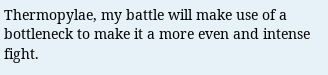Thermopylae, my battle will make use of a bottleneck to make it a more even and intense fight.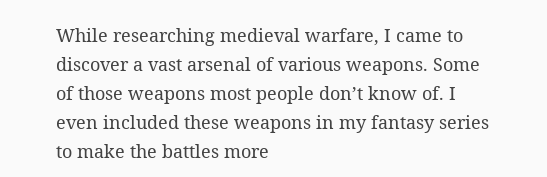While researching medieval warfare, I came to discover a vast arsenal of various weapons. Some of those weapons most people don’t know of. I even included these weapons in my fantasy series to make the battles more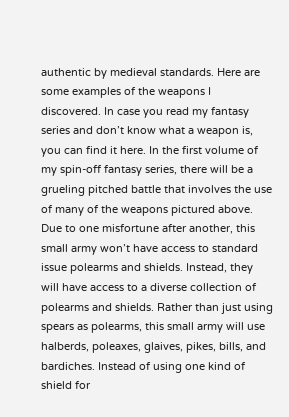authentic by medieval standards. Here are some examples of the weapons I discovered. In case you read my fantasy series and don’t know what a weapon is, you can find it here. In the first volume of my spin-off fantasy series, there will be a grueling pitched battle that involves the use of many of the weapons pictured above. Due to one misfortune after another, this small army won’t have access to standard issue polearms and shields. Instead, they will have access to a diverse collection of polearms and shields. Rather than just using spears as polearms, this small army will use halberds, poleaxes, glaives, pikes, bills, and bardiches. Instead of using one kind of shield for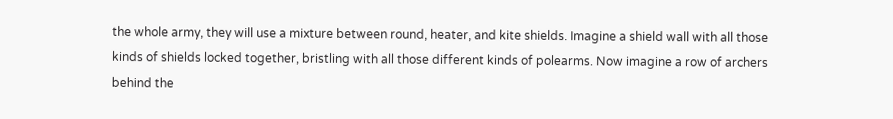the whole army, they will use a mixture between round, heater, and kite shields. Imagine a shield wall with all those kinds of shields locked together, bristling with all those different kinds of polearms. Now imagine a row of archers behind the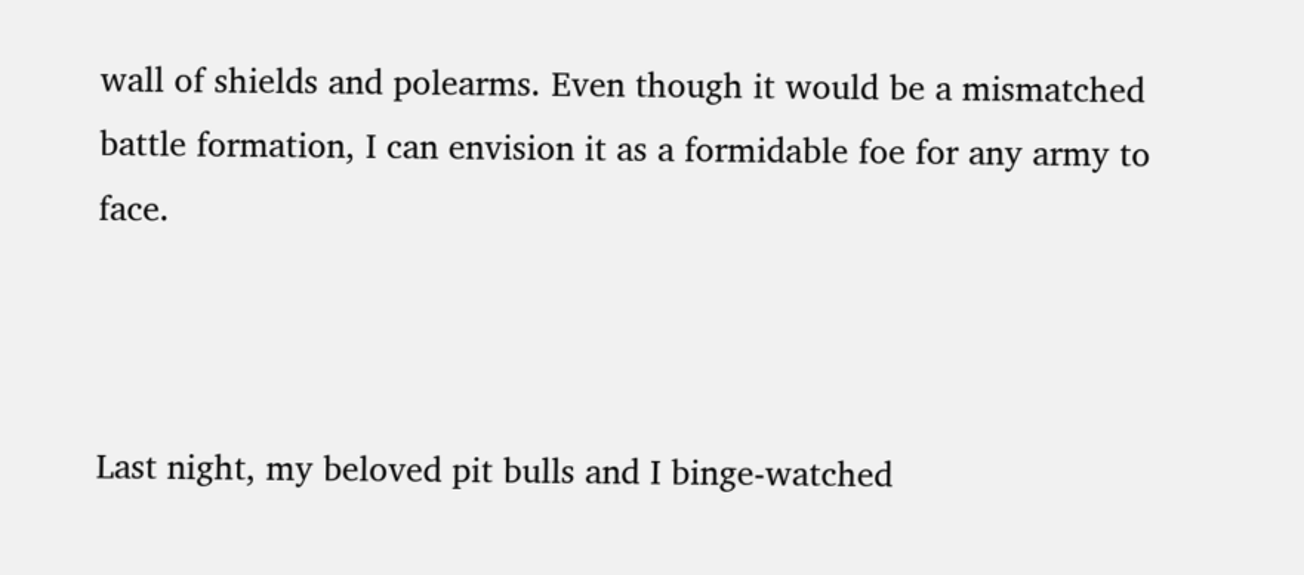wall of shields and polearms. Even though it would be a mismatched battle formation, I can envision it as a formidable foe for any army to face.



Last night, my beloved pit bulls and I binge-watched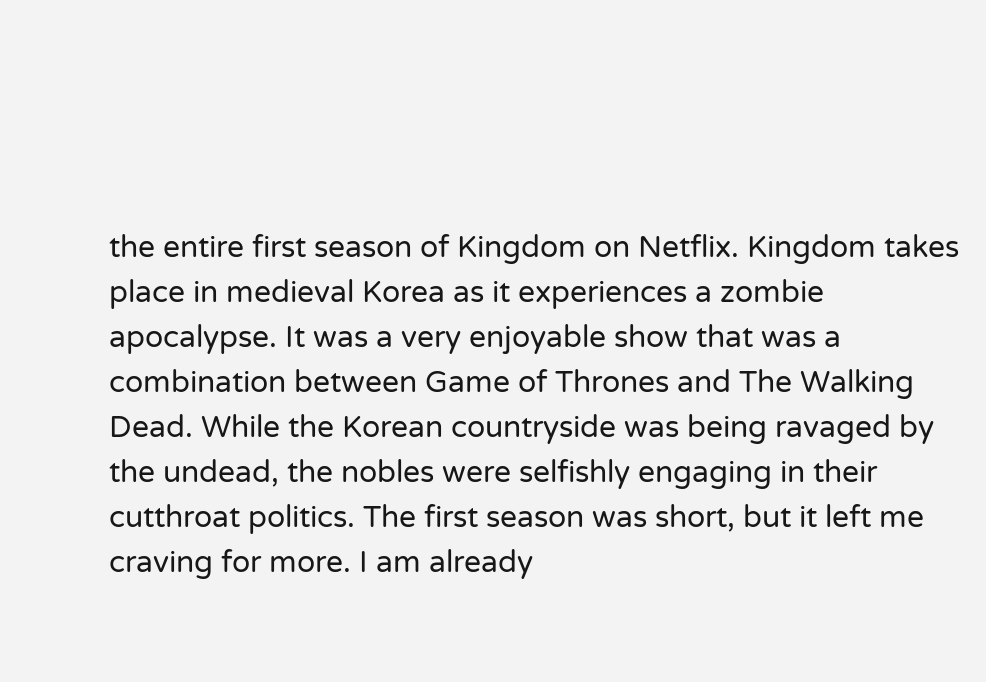the entire first season of Kingdom on Netflix. Kingdom takes place in medieval Korea as it experiences a zombie apocalypse. It was a very enjoyable show that was a combination between Game of Thrones and The Walking Dead. While the Korean countryside was being ravaged by the undead, the nobles were selfishly engaging in their cutthroat politics. The first season was short, but it left me craving for more. I am already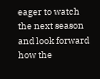eager to watch the next season and look forward how the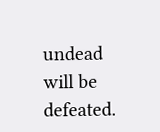undead will be defeated.